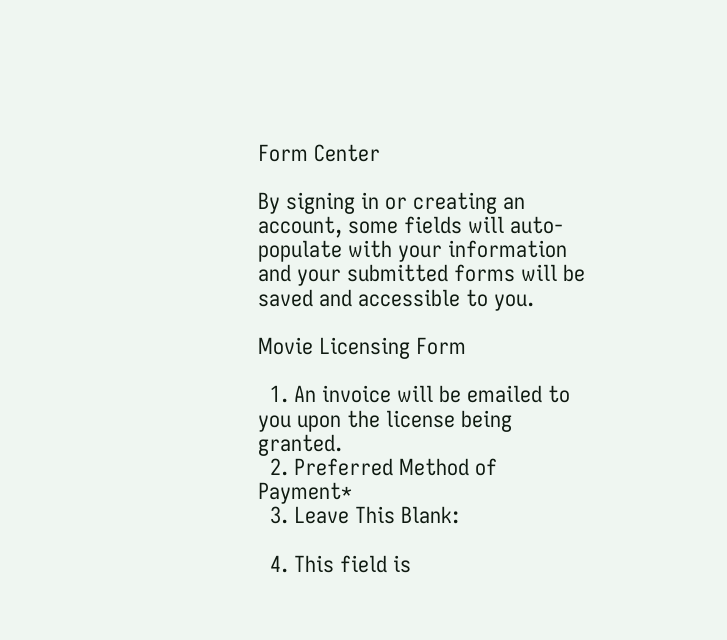Form Center

By signing in or creating an account, some fields will auto-populate with your information and your submitted forms will be saved and accessible to you.

Movie Licensing Form

  1. An invoice will be emailed to you upon the license being granted.
  2. Preferred Method of Payment*
  3. Leave This Blank:

  4. This field is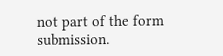not part of the form submission.